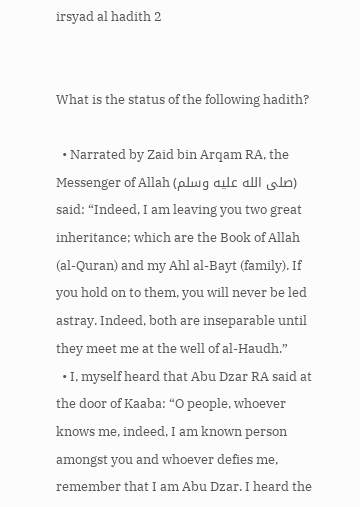irsyad al hadith 2


What is the status of the following hadith?

  • Narrated by Zaid bin Arqam RA, the Messenger of Allah (صلى الله عليه وسلم) said: “Indeed, I am leaving you two great inheritance; which are the Book of Allah (al-Quran) and my Ahl al-Bayt (family). If you hold on to them, you will never be led astray. Indeed, both are inseparable until they meet me at the well of al-Haudh.”
  • I, myself heard that Abu Dzar RA said at the door of Kaaba: “O people, whoever knows me, indeed, I am known person amongst you and whoever defies me, remember that I am Abu Dzar. I heard the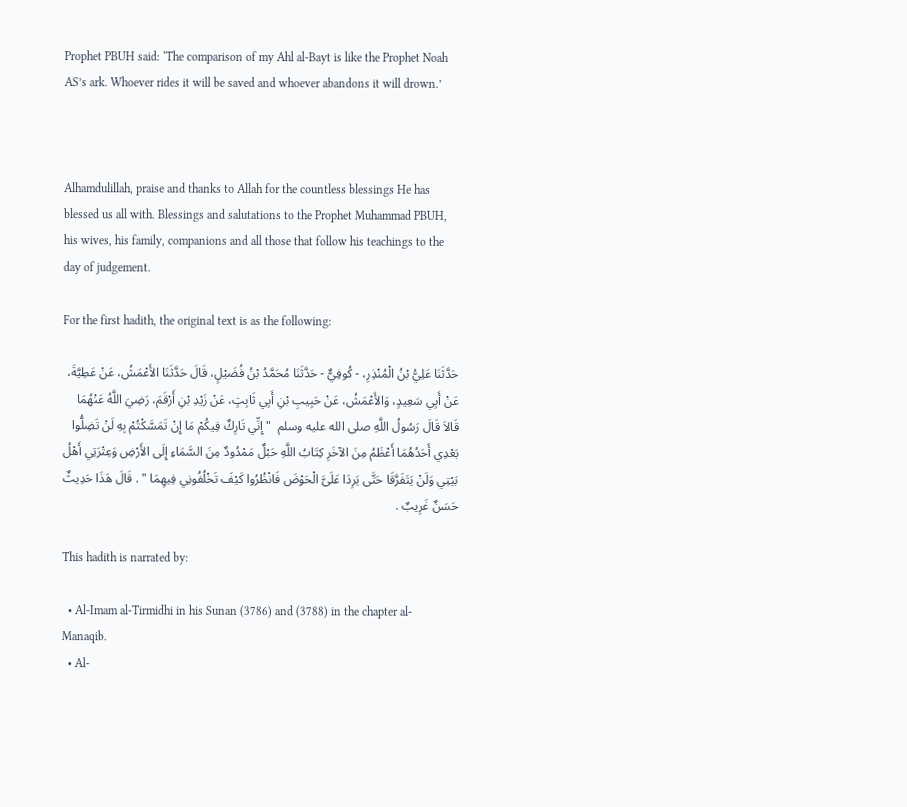Prophet PBUH said: ‘The comparison of my Ahl al-Bayt is like the Prophet Noah AS’s ark. Whoever rides it will be saved and whoever abandons it will drown.’



Alhamdulillah, praise and thanks to Allah for the countless blessings He has blessed us all with. Blessings and salutations to the Prophet Muhammad PBUH, his wives, his family, companions and all those that follow his teachings to the day of judgement.

For the first hadith, the original text is as the following:

حَدَّثَنَا عَلِيُّ بْنُ الْمُنْذِرِ، - كُوفِيٌّ - حَدَّثَنَا مُحَمَّدُ بْنُ فُضَيْلٍ، قَالَ حَدَّثَنَا الأَعْمَشُ، عَنْ عَطِيَّةَ، عَنْ أَبِي سَعِيدٍ، وَالأَعْمَشُ، عَنْ حَبِيبِ بْنِ أَبِي ثَابِتٍ، عَنْ زَيْدِ بْنِ أَرْقَمَ، رَضِيَ اللَّهُ عَنْهُمَا قَالاَ قَالَ رَسُولُ اللَّهِ صلى الله عليه وسلم  " إِنِّي تَارِكٌ فِيكُمْ مَا إِنْ تَمَسَّكْتُمْ بِهِ لَنْ تَضِلُّوا بَعْدِي أَحَدُهُمَا أَعْظَمُ مِنَ الآخَرِ كِتَابُ اللَّهِ حَبْلٌ مَمْدُودٌ مِنَ السَّمَاءِ إِلَى الأَرْضِ وَعِتْرَتِي أَهْلُ بَيْتِي وَلَنْ يَتَفَرَّقَا حَتَّى يَرِدَا عَلَىَّ الْحَوْضَ فَانْظُرُوا كَيْفَ تَخْلُفُونِي فِيهِمَا " . قَالَ هَذَا حَدِيثٌ حَسَنٌ غَرِيبٌ .

This hadith is narrated by:

  • Al-Imam al-Tirmidhi in his Sunan (3786) and (3788) in the chapter al-Manaqib.
  • Al-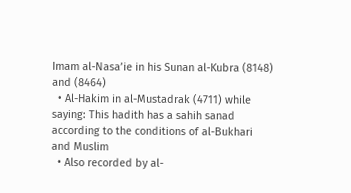Imam al-Nasa’ie in his Sunan al-Kubra (8148) and (8464)
  • Al-Hakim in al-Mustadrak (4711) while saying: This hadith has a sahih sanad according to the conditions of al-Bukhari and Muslim
  • Also recorded by al-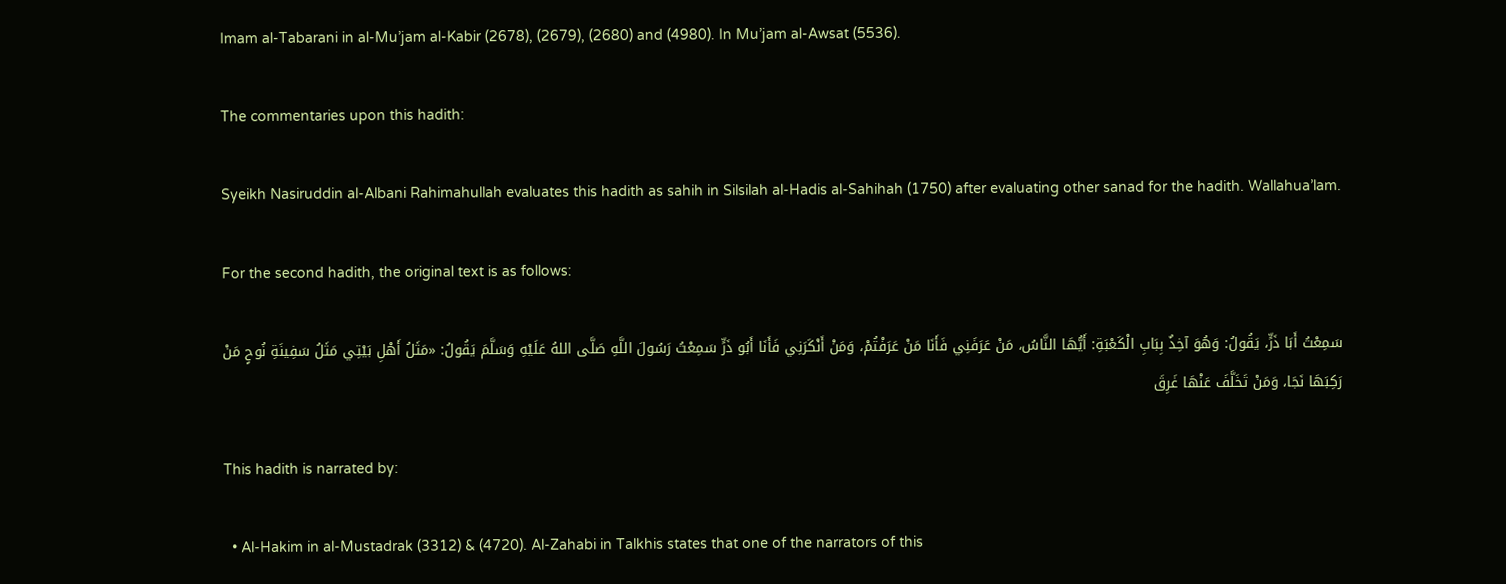Imam al-Tabarani in al-Mu’jam al-Kabir (2678), (2679), (2680) and (4980). In Mu’jam al-Awsat (5536).

The commentaries upon this hadith:

Syeikh Nasiruddin al-Albani Rahimahullah evaluates this hadith as sahih in Silsilah al-Hadis al-Sahihah (1750) after evaluating other sanad for the hadith. Wallahua’lam.

For the second hadith, the original text is as follows:

سَمِعْتُ أَبَا ذَرٍّ، يَقُولُ: وَهُوَ آخِذٌ بِبَابِ الْكَعْبَةِ: أَيُّهَا النَّاسُ، مَنْ عَرَفَنِي فَأَنَا مَنْ عَرَفْتُمْ، وَمَنْ أَنْكَرَنِي فَأَنَا أَبُو ذَرٍّ سَمِعْتُ رَسُولَ اللَّهِ صَلَّى اللهُ عَلَيْهِ وَسَلَّمَ يَقُولُ: «مَثَلُ أَهْلِ بَيْتِي مَثَلُ سَفِينَةِ نُوحٍ مَنْ رَكِبَهَا نَجَا، وَمَنْ تَخَلَّفَ عَنْهَا غَرِقَ

This hadith is narrated by:

  • Al-Hakim in al-Mustadrak (3312) & (4720). Al-Zahabi in Talkhis states that one of the narrators of this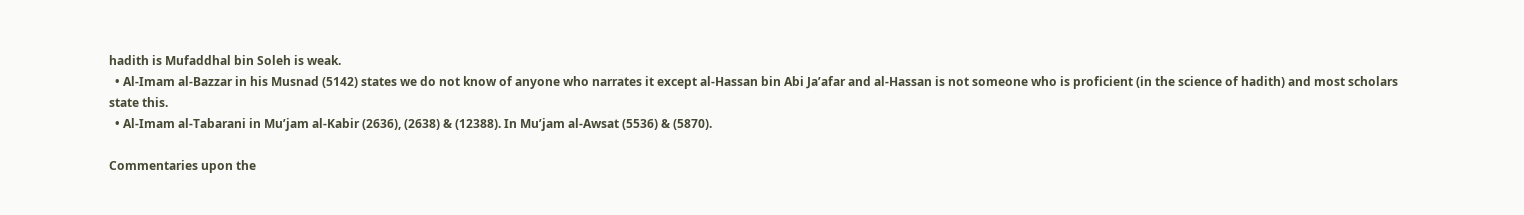hadith is Mufaddhal bin Soleh is weak.
  • Al-Imam al-Bazzar in his Musnad (5142) states we do not know of anyone who narrates it except al-Hassan bin Abi Ja’afar and al-Hassan is not someone who is proficient (in the science of hadith) and most scholars state this.
  • Al-Imam al-Tabarani in Mu’jam al-Kabir (2636), (2638) & (12388). In Mu’jam al-Awsat (5536) & (5870).

Commentaries upon the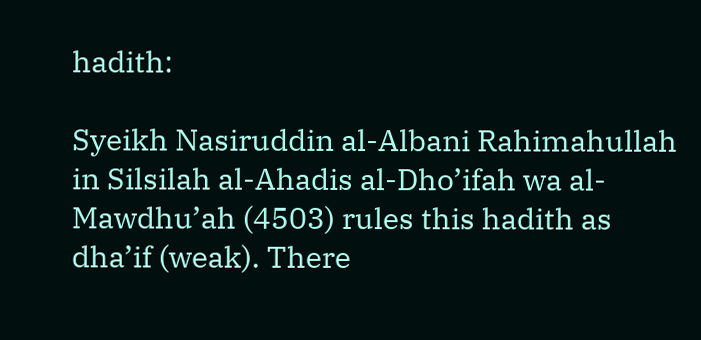hadith:

Syeikh Nasiruddin al-Albani Rahimahullah in Silsilah al-Ahadis al-Dho’ifah wa al-Mawdhu’ah (4503) rules this hadith as dha’if (weak). There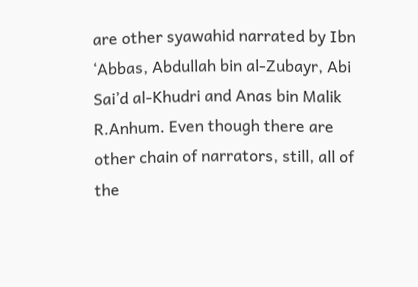are other syawahid narrated by Ibn ‘Abbas, Abdullah bin al-Zubayr, Abi Sai’d al-Khudri and Anas bin Malik R.Anhum. Even though there are other chain of narrators, still, all of the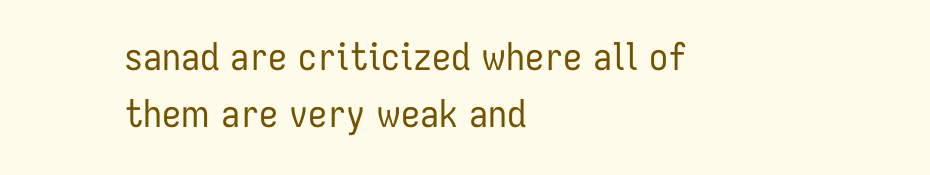sanad are criticized where all of them are very weak and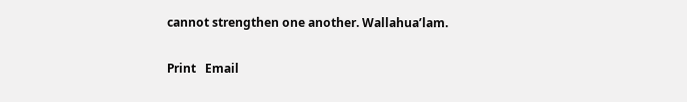cannot strengthen one another. Wallahua’lam.

Print   Email